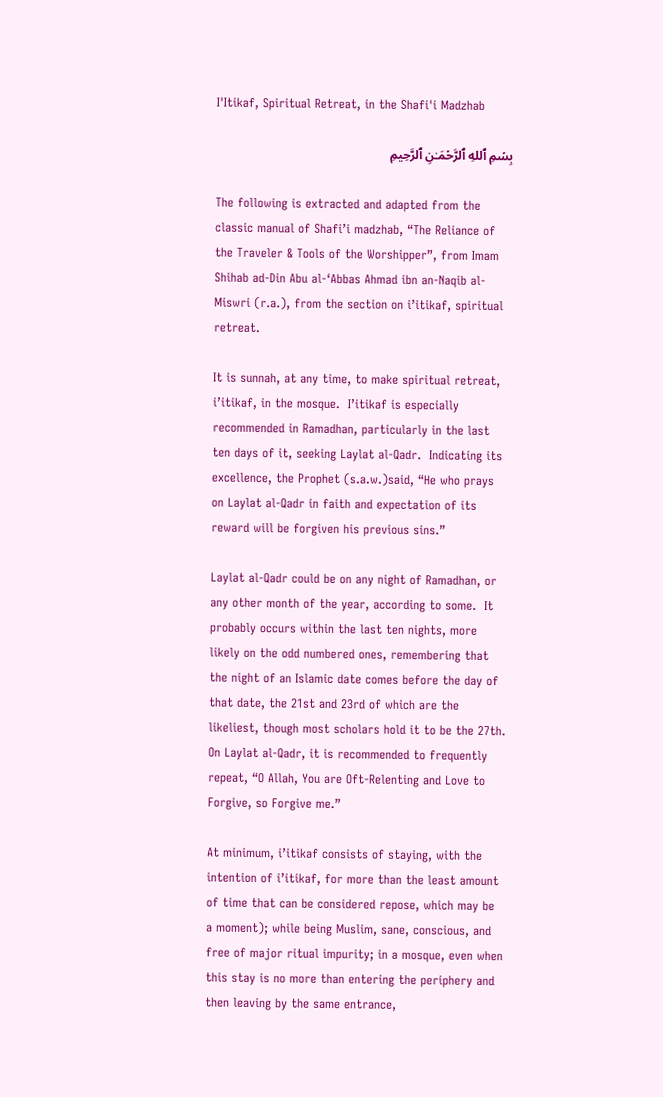I'Itikaf, Spiritual Retreat, in the Shafi'i Madzhab

بِسۡمِ ٱللهِ ٱلرَّحۡمَـٰنِ ٱلرَّحِيمِ

The following is extracted and adapted from the classic manual of Shafi’i madzhab, “The Reliance of the Traveler & Tools of the Worshipper”, from Imam Shihab ad-Din Abu al-‘Abbas Ahmad ibn an-Naqib al-Miswri (r.a.), from the section on i’itikaf, spiritual retreat.

It is sunnah, at any time, to make spiritual retreat, i’itikaf, in the mosque.  I’itikaf is especially recommended in Ramadhan, particularly in the last ten days of it, seeking Laylat al-Qadr.  Indicating its excellence, the Prophet (s.a.w.)said, “He who prays on Laylat al-Qadr in faith and expectation of its reward will be forgiven his previous sins.”

Laylat al-Qadr could be on any night of Ramadhan, or any other month of the year, according to some.  It probably occurs within the last ten nights, more likely on the odd numbered ones, remembering that the night of an Islamic date comes before the day of that date, the 21st and 23rd of which are the likeliest, though most scholars hold it to be the 27th.  On Laylat al-Qadr, it is recommended to frequently repeat, “O Allah, You are Oft-Relenting and Love to Forgive, so Forgive me.”

At minimum, i’itikaf consists of staying, with the intention of i’itikaf, for more than the least amount of time that can be considered repose, which may be a moment); while being Muslim, sane, conscious, and free of major ritual impurity; in a mosque, even when this stay is no more than entering the periphery and then leaving by the same entrance,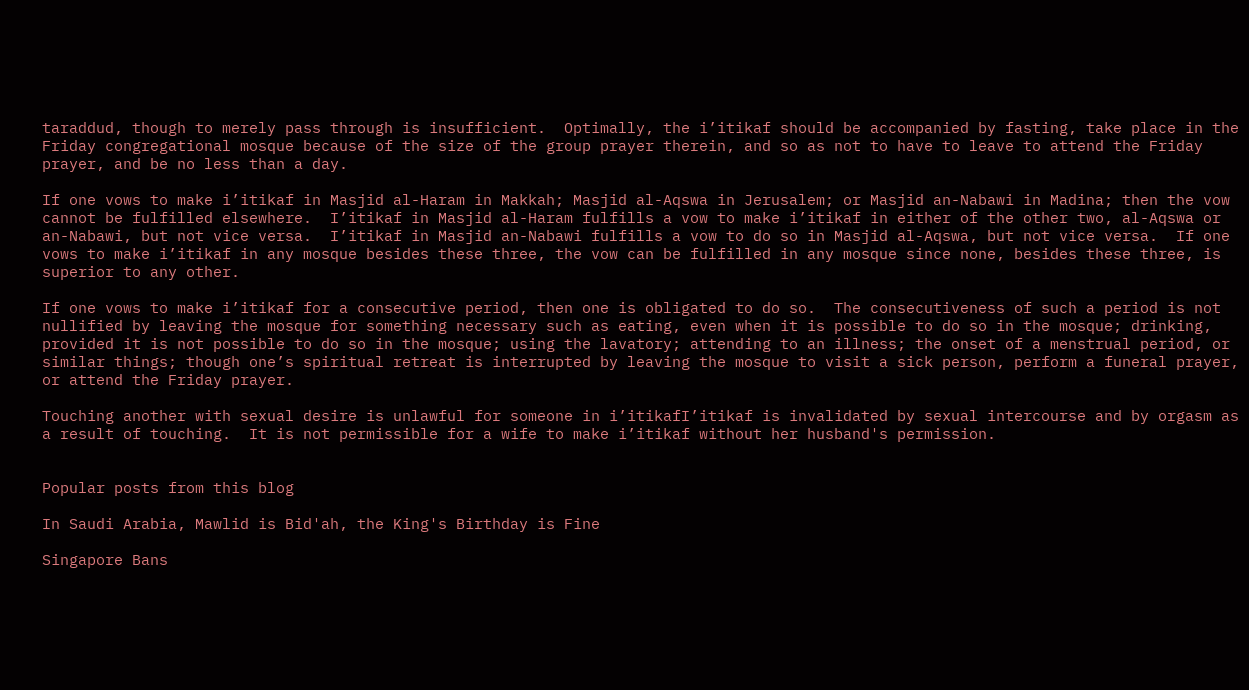taraddud, though to merely pass through is insufficient.  Optimally, the i’itikaf should be accompanied by fasting, take place in the Friday congregational mosque because of the size of the group prayer therein, and so as not to have to leave to attend the Friday prayer, and be no less than a day.

If one vows to make i’itikaf in Masjid al-Haram in Makkah; Masjid al-Aqswa in Jerusalem; or Masjid an-Nabawi in Madina; then the vow cannot be fulfilled elsewhere.  I’itikaf in Masjid al-Haram fulfills a vow to make i’itikaf in either of the other two, al-Aqswa or an-Nabawi, but not vice versa.  I’itikaf in Masjid an-Nabawi fulfills a vow to do so in Masjid al-Aqswa, but not vice versa.  If one vows to make i’itikaf in any mosque besides these three, the vow can be fulfilled in any mosque since none, besides these three, is superior to any other.

If one vows to make i’itikaf for a consecutive period, then one is obligated to do so.  The consecutiveness of such a period is not nullified by leaving the mosque for something necessary such as eating, even when it is possible to do so in the mosque; drinking, provided it is not possible to do so in the mosque; using the lavatory; attending to an illness; the onset of a menstrual period, or similar things; though one’s spiritual retreat is interrupted by leaving the mosque to visit a sick person, perform a funeral prayer, or attend the Friday prayer.

Touching another with sexual desire is unlawful for someone in i’itikafI’itikaf is invalidated by sexual intercourse and by orgasm as a result of touching.  It is not permissible for a wife to make i’itikaf without her husband's permission.


Popular posts from this blog

In Saudi Arabia, Mawlid is Bid'ah, the King's Birthday is Fine

Singapore Bans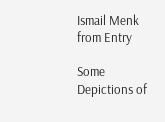Ismail Menk from Entry

Some Depictions of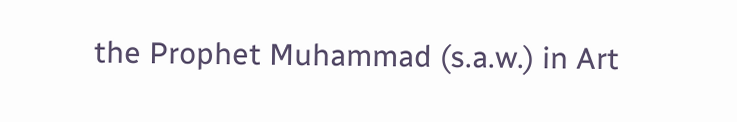the Prophet Muhammad (s.a.w.) in Art